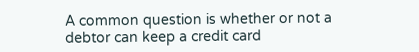A common question is whether or not a debtor can keep a credit card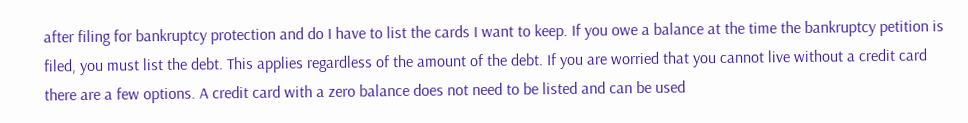after filing for bankruptcy protection and do I have to list the cards I want to keep. If you owe a balance at the time the bankruptcy petition is filed, you must list the debt. This applies regardless of the amount of the debt. If you are worried that you cannot live without a credit card there are a few options. A credit card with a zero balance does not need to be listed and can be used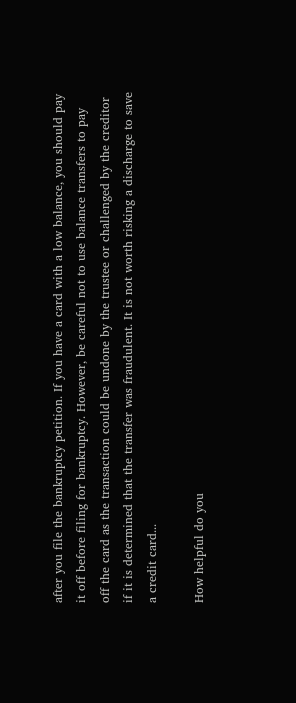after you file the bankruptcy petition. If you have a card with a low balance, you should pay it off before filing for bankruptcy. However, be careful not to use balance transfers to pay off the card as the transaction could be undone by the trustee or challenged by the creditor if it is determined that the transfer was fraudulent. It is not worth risking a discharge to save a credit card...

How helpful do you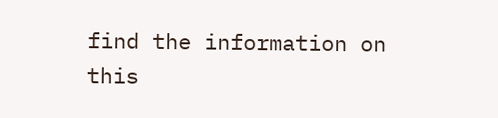find the information on this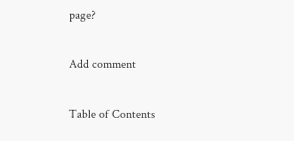page?

Add comment

Table of Contents